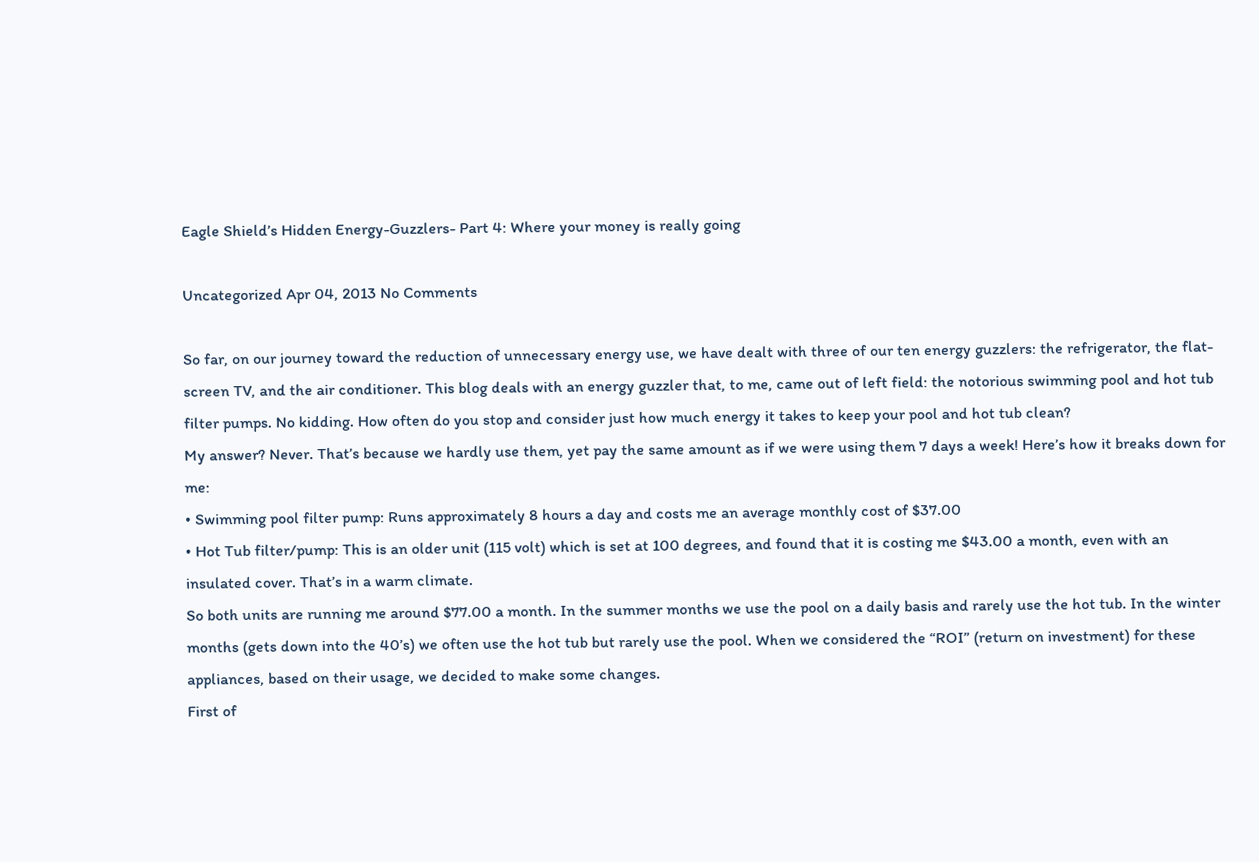Eagle Shield’s Hidden Energy-Guzzlers- Part 4: Where your money is really going

Uncategorized Apr 04, 2013 No Comments

So far, on our journey toward the reduction of unnecessary energy use, we have dealt with three of our ten energy guzzlers: the refrigerator, the flat-screen TV, and the air conditioner. This blog deals with an energy guzzler that, to me, came out of left field: the notorious swimming pool and hot tub filter pumps. No kidding. How often do you stop and consider just how much energy it takes to keep your pool and hot tub clean?
My answer? Never. That’s because we hardly use them, yet pay the same amount as if we were using them 7 days a week! Here’s how it breaks down for me:
• Swimming pool filter pump: Runs approximately 8 hours a day and costs me an average monthly cost of $37.00
• Hot Tub filter/pump: This is an older unit (115 volt) which is set at 100 degrees, and found that it is costing me $43.00 a month, even with an insulated cover. That’s in a warm climate.
So both units are running me around $77.00 a month. In the summer months we use the pool on a daily basis and rarely use the hot tub. In the winter months (gets down into the 40’s) we often use the hot tub but rarely use the pool. When we considered the “ROI” (return on investment) for these appliances, based on their usage, we decided to make some changes.
First of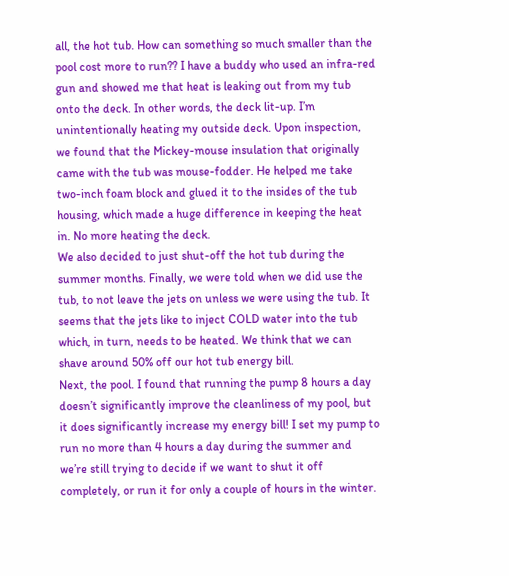all, the hot tub. How can something so much smaller than the pool cost more to run?? I have a buddy who used an infra-red gun and showed me that heat is leaking out from my tub onto the deck. In other words, the deck lit-up. I’m unintentionally heating my outside deck. Upon inspection, we found that the Mickey-mouse insulation that originally came with the tub was mouse-fodder. He helped me take two-inch foam block and glued it to the insides of the tub housing, which made a huge difference in keeping the heat in. No more heating the deck.
We also decided to just shut-off the hot tub during the summer months. Finally, we were told when we did use the tub, to not leave the jets on unless we were using the tub. It seems that the jets like to inject COLD water into the tub which, in turn, needs to be heated. We think that we can shave around 50% off our hot tub energy bill.
Next, the pool. I found that running the pump 8 hours a day doesn’t significantly improve the cleanliness of my pool, but it does significantly increase my energy bill! I set my pump to run no more than 4 hours a day during the summer and we’re still trying to decide if we want to shut it off completely, or run it for only a couple of hours in the winter.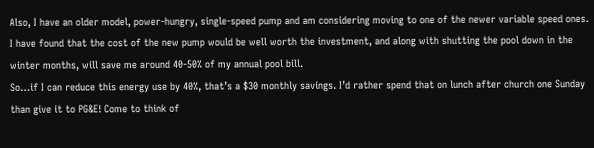Also, I have an older model, power-hungry, single-speed pump and am considering moving to one of the newer variable speed ones. I have found that the cost of the new pump would be well worth the investment, and along with shutting the pool down in the winter months, will save me around 40-50% of my annual pool bill.
So…if I can reduce this energy use by 40%, that’s a $30 monthly savings. I’d rather spend that on lunch after church one Sunday than give it to PG&E! Come to think of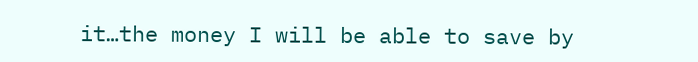it…the money I will be able to save by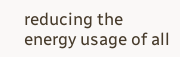reducing the energy usage of all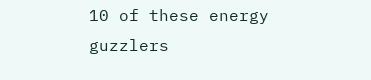10 of these energy guzzlers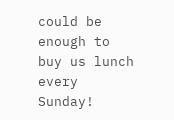could be enough to buy us lunch every Sunday!